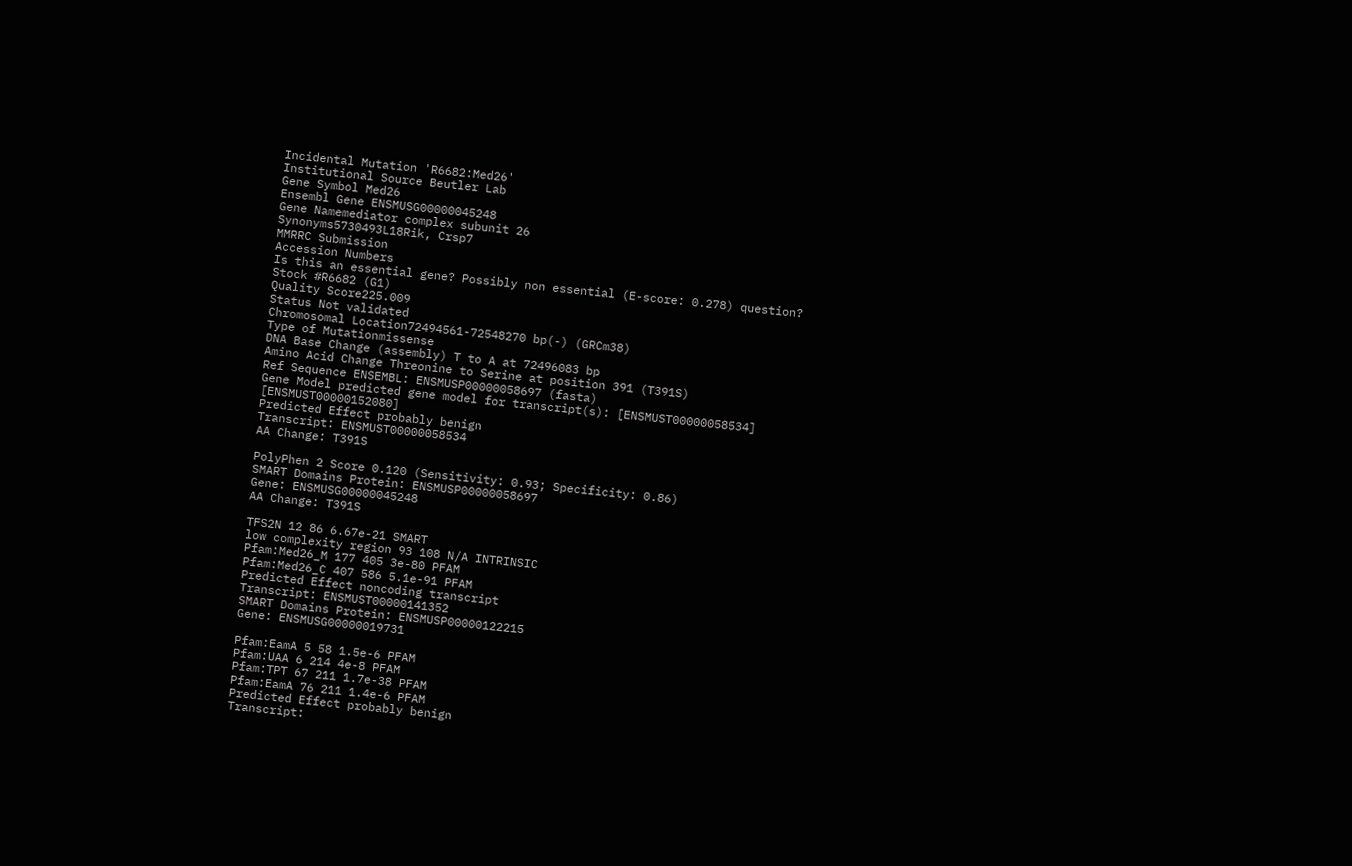Incidental Mutation 'R6682:Med26'
Institutional Source Beutler Lab
Gene Symbol Med26
Ensembl Gene ENSMUSG00000045248
Gene Namemediator complex subunit 26
Synonyms5730493L18Rik, Crsp7
MMRRC Submission
Accession Numbers
Is this an essential gene? Possibly non essential (E-score: 0.278) question?
Stock #R6682 (G1)
Quality Score225.009
Status Not validated
Chromosomal Location72494561-72548270 bp(-) (GRCm38)
Type of Mutationmissense
DNA Base Change (assembly) T to A at 72496083 bp
Amino Acid Change Threonine to Serine at position 391 (T391S)
Ref Sequence ENSEMBL: ENSMUSP00000058697 (fasta)
Gene Model predicted gene model for transcript(s): [ENSMUST00000058534] [ENSMUST00000152080]
Predicted Effect probably benign
Transcript: ENSMUST00000058534
AA Change: T391S

PolyPhen 2 Score 0.120 (Sensitivity: 0.93; Specificity: 0.86)
SMART Domains Protein: ENSMUSP00000058697
Gene: ENSMUSG00000045248
AA Change: T391S

TFS2N 12 86 6.67e-21 SMART
low complexity region 93 108 N/A INTRINSIC
Pfam:Med26_M 177 405 3e-80 PFAM
Pfam:Med26_C 407 586 5.1e-91 PFAM
Predicted Effect noncoding transcript
Transcript: ENSMUST00000141352
SMART Domains Protein: ENSMUSP00000122215
Gene: ENSMUSG00000019731

Pfam:EamA 5 58 1.5e-6 PFAM
Pfam:UAA 6 214 4e-8 PFAM
Pfam:TPT 67 211 1.7e-38 PFAM
Pfam:EamA 76 211 1.4e-6 PFAM
Predicted Effect probably benign
Transcript: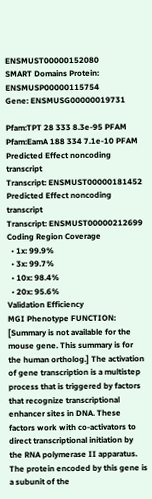ENSMUST00000152080
SMART Domains Protein: ENSMUSP00000115754
Gene: ENSMUSG00000019731

Pfam:TPT 28 333 8.3e-95 PFAM
Pfam:EamA 188 334 7.1e-10 PFAM
Predicted Effect noncoding transcript
Transcript: ENSMUST00000181452
Predicted Effect noncoding transcript
Transcript: ENSMUST00000212699
Coding Region Coverage
  • 1x: 99.9%
  • 3x: 99.7%
  • 10x: 98.4%
  • 20x: 95.6%
Validation Efficiency
MGI Phenotype FUNCTION: [Summary is not available for the mouse gene. This summary is for the human ortholog.] The activation of gene transcription is a multistep process that is triggered by factors that recognize transcriptional enhancer sites in DNA. These factors work with co-activators to direct transcriptional initiation by the RNA polymerase II apparatus. The protein encoded by this gene is a subunit of the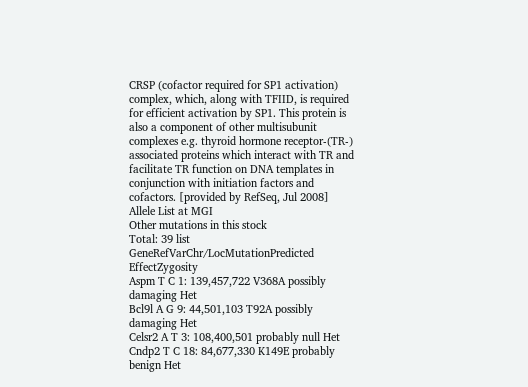CRSP (cofactor required for SP1 activation) complex, which, along with TFIID, is required for efficient activation by SP1. This protein is also a component of other multisubunit complexes e.g. thyroid hormone receptor-(TR-) associated proteins which interact with TR and facilitate TR function on DNA templates in conjunction with initiation factors and cofactors. [provided by RefSeq, Jul 2008]
Allele List at MGI
Other mutations in this stock
Total: 39 list
GeneRefVarChr/LocMutationPredicted EffectZygosity
Aspm T C 1: 139,457,722 V368A possibly damaging Het
Bcl9l A G 9: 44,501,103 T92A possibly damaging Het
Celsr2 A T 3: 108,400,501 probably null Het
Cndp2 T C 18: 84,677,330 K149E probably benign Het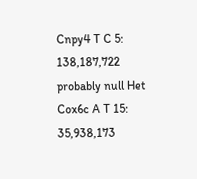Cnpy4 T C 5: 138,187,722 probably null Het
Cox6c A T 15: 35,938,173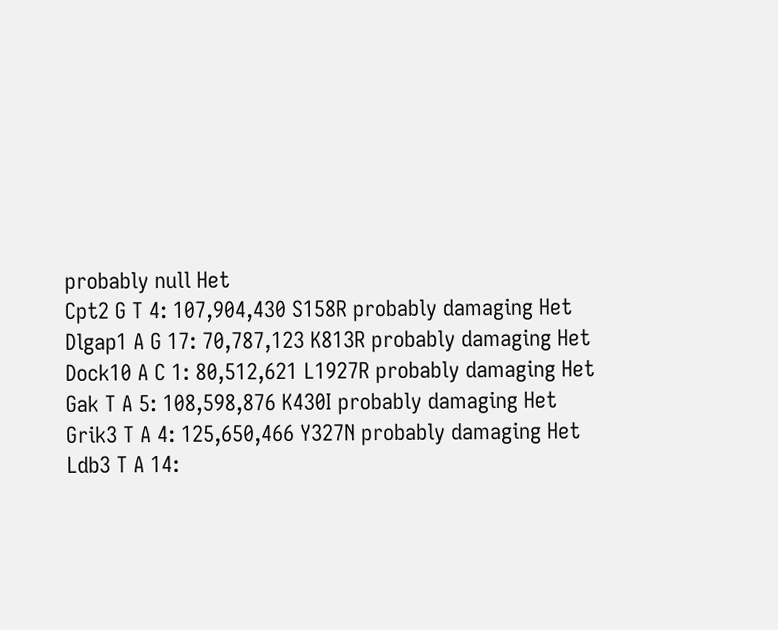probably null Het
Cpt2 G T 4: 107,904,430 S158R probably damaging Het
Dlgap1 A G 17: 70,787,123 K813R probably damaging Het
Dock10 A C 1: 80,512,621 L1927R probably damaging Het
Gak T A 5: 108,598,876 K430I probably damaging Het
Grik3 T A 4: 125,650,466 Y327N probably damaging Het
Ldb3 T A 14: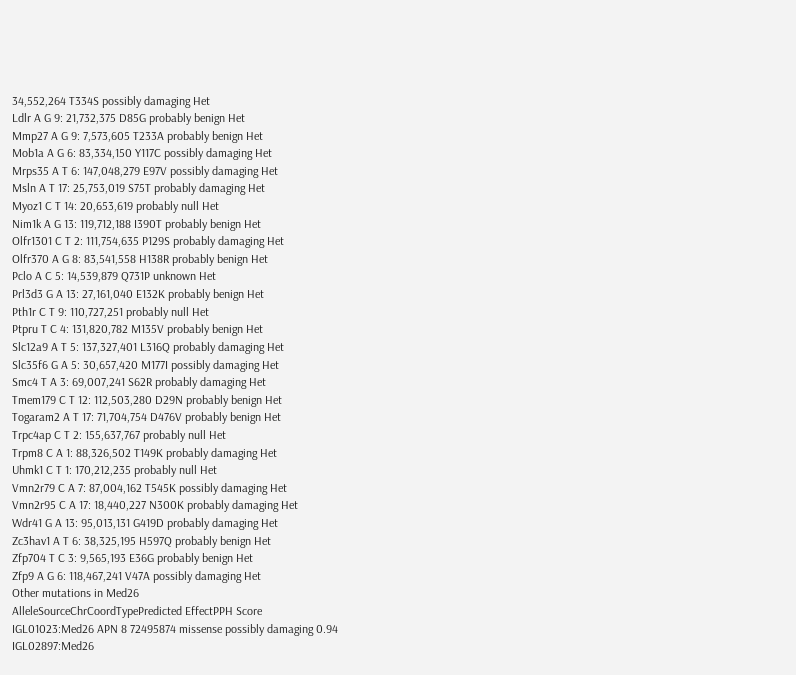34,552,264 T334S possibly damaging Het
Ldlr A G 9: 21,732,375 D85G probably benign Het
Mmp27 A G 9: 7,573,605 T233A probably benign Het
Mob1a A G 6: 83,334,150 Y117C possibly damaging Het
Mrps35 A T 6: 147,048,279 E97V possibly damaging Het
Msln A T 17: 25,753,019 S75T probably damaging Het
Myoz1 C T 14: 20,653,619 probably null Het
Nim1k A G 13: 119,712,188 I390T probably benign Het
Olfr1301 C T 2: 111,754,635 P129S probably damaging Het
Olfr370 A G 8: 83,541,558 H138R probably benign Het
Pclo A C 5: 14,539,879 Q731P unknown Het
Prl3d3 G A 13: 27,161,040 E132K probably benign Het
Pth1r C T 9: 110,727,251 probably null Het
Ptpru T C 4: 131,820,782 M135V probably benign Het
Slc12a9 A T 5: 137,327,401 L316Q probably damaging Het
Slc35f6 G A 5: 30,657,420 M177I possibly damaging Het
Smc4 T A 3: 69,007,241 S62R probably damaging Het
Tmem179 C T 12: 112,503,280 D29N probably benign Het
Togaram2 A T 17: 71,704,754 D476V probably benign Het
Trpc4ap C T 2: 155,637,767 probably null Het
Trpm8 C A 1: 88,326,502 T149K probably damaging Het
Uhmk1 C T 1: 170,212,235 probably null Het
Vmn2r79 C A 7: 87,004,162 T545K possibly damaging Het
Vmn2r95 C A 17: 18,440,227 N300K probably damaging Het
Wdr41 G A 13: 95,013,131 G419D probably damaging Het
Zc3hav1 A T 6: 38,325,195 H597Q probably benign Het
Zfp704 T C 3: 9,565,193 E36G probably benign Het
Zfp9 A G 6: 118,467,241 V47A possibly damaging Het
Other mutations in Med26
AlleleSourceChrCoordTypePredicted EffectPPH Score
IGL01023:Med26 APN 8 72495874 missense possibly damaging 0.94
IGL02897:Med26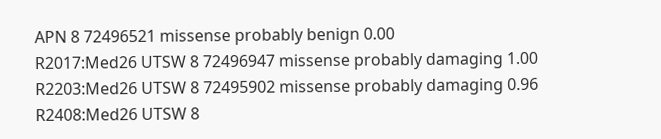APN 8 72496521 missense probably benign 0.00
R2017:Med26 UTSW 8 72496947 missense probably damaging 1.00
R2203:Med26 UTSW 8 72495902 missense probably damaging 0.96
R2408:Med26 UTSW 8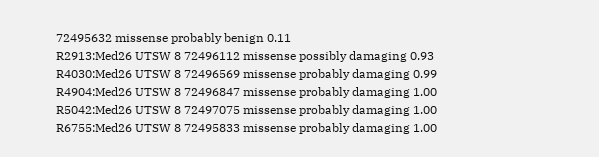72495632 missense probably benign 0.11
R2913:Med26 UTSW 8 72496112 missense possibly damaging 0.93
R4030:Med26 UTSW 8 72496569 missense probably damaging 0.99
R4904:Med26 UTSW 8 72496847 missense probably damaging 1.00
R5042:Med26 UTSW 8 72497075 missense probably damaging 1.00
R6755:Med26 UTSW 8 72495833 missense probably damaging 1.00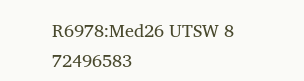R6978:Med26 UTSW 8 72496583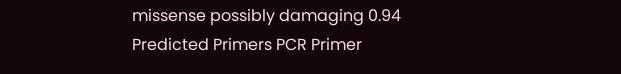missense possibly damaging 0.94
Predicted Primers PCR Primer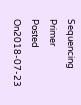Sequencing Primer
Posted On2018-07-23